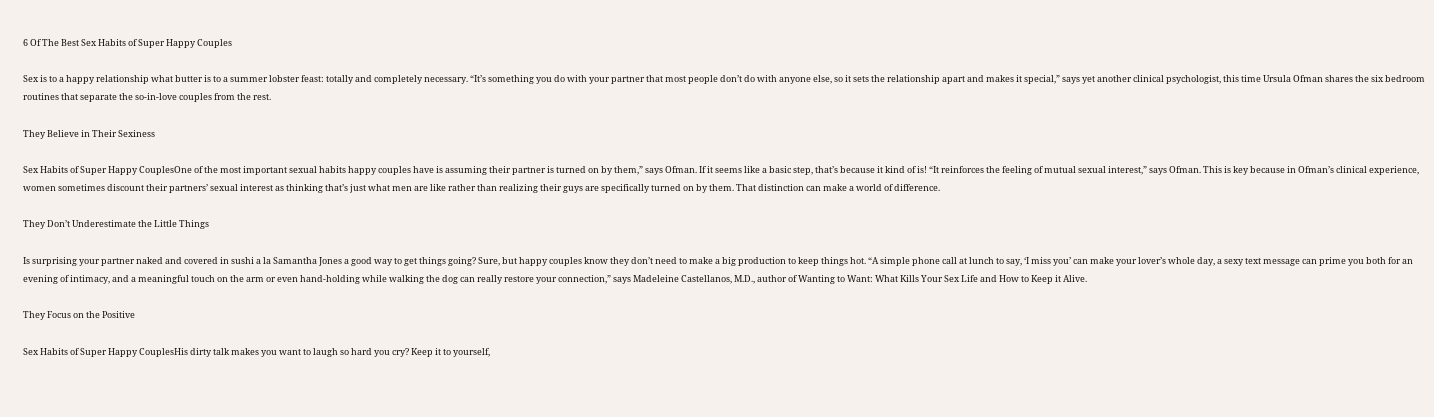6 Of The Best Sex Habits of Super Happy Couples

Sex is to a happy relationship what butter is to a summer lobster feast: totally and completely necessary. “It’s something you do with your partner that most people don’t do with anyone else, so it sets the relationship apart and makes it special,” says yet another clinical psychologist, this time Ursula Ofman shares the six bedroom routines that separate the so-in-love couples from the rest.

They Believe in Their Sexiness

Sex Habits of Super Happy CouplesOne of the most important sexual habits happy couples have is assuming their partner is turned on by them,” says Ofman. If it seems like a basic step, that’s because it kind of is! “It reinforces the feeling of mutual sexual interest,” says Ofman. This is key because in Ofman’s clinical experience, women sometimes discount their partners’ sexual interest as thinking that’s just what men are like rather than realizing their guys are specifically turned on by them. That distinction can make a world of difference.

They Don’t Underestimate the Little Things

Is surprising your partner naked and covered in sushi a la Samantha Jones a good way to get things going? Sure, but happy couples know they don’t need to make a big production to keep things hot. “A simple phone call at lunch to say, ‘I miss you’ can make your lover’s whole day, a sexy text message can prime you both for an evening of intimacy, and a meaningful touch on the arm or even hand-holding while walking the dog can really restore your connection,” says Madeleine Castellanos, M.D., author of Wanting to Want: What Kills Your Sex Life and How to Keep it Alive.

They Focus on the Positive

Sex Habits of Super Happy CouplesHis dirty talk makes you want to laugh so hard you cry? Keep it to yourself,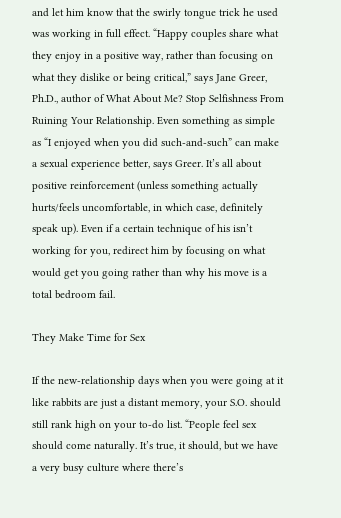and let him know that the swirly tongue trick he used was working in full effect. “Happy couples share what they enjoy in a positive way, rather than focusing on what they dislike or being critical,” says Jane Greer, Ph.D., author of What About Me? Stop Selfishness From Ruining Your Relationship. Even something as simple as “I enjoyed when you did such-and-such” can make a sexual experience better, says Greer. It’s all about positive reinforcement (unless something actually hurts/feels uncomfortable, in which case, definitely speak up). Even if a certain technique of his isn’t working for you, redirect him by focusing on what would get you going rather than why his move is a total bedroom fail.

They Make Time for Sex

If the new-relationship days when you were going at it like rabbits are just a distant memory, your S.O. should still rank high on your to-do list. “People feel sex should come naturally. It’s true, it should, but we have a very busy culture where there’s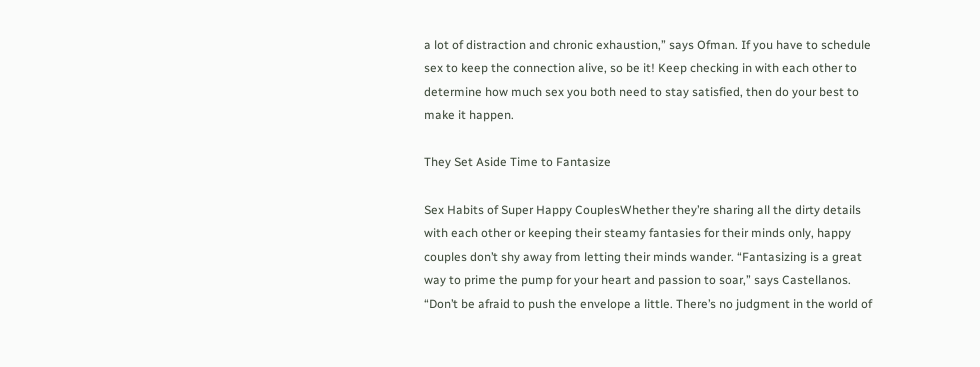a lot of distraction and chronic exhaustion,” says Ofman. If you have to schedule sex to keep the connection alive, so be it! Keep checking in with each other to determine how much sex you both need to stay satisfied, then do your best to make it happen.

They Set Aside Time to Fantasize

Sex Habits of Super Happy CouplesWhether they’re sharing all the dirty details with each other or keeping their steamy fantasies for their minds only, happy couples don’t shy away from letting their minds wander. “Fantasizing is a great way to prime the pump for your heart and passion to soar,” says Castellanos. “Don’t be afraid to push the envelope a little. There’s no judgment in the world of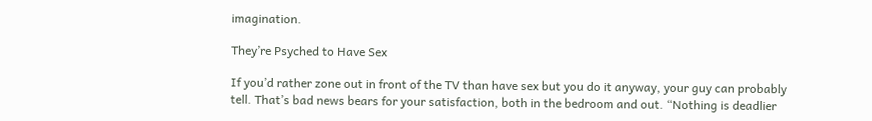imagination.

They’re Psyched to Have Sex

If you’d rather zone out in front of the TV than have sex but you do it anyway, your guy can probably tell. That’s bad news bears for your satisfaction, both in the bedroom and out. “Nothing is deadlier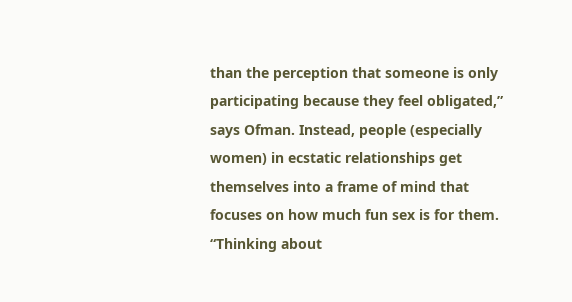than the perception that someone is only participating because they feel obligated,” says Ofman. Instead, people (especially women) in ecstatic relationships get themselves into a frame of mind that focuses on how much fun sex is for them. “Thinking about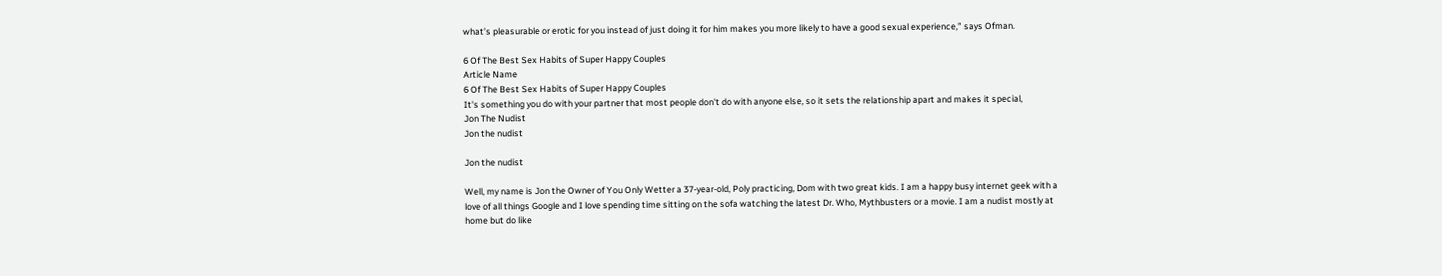what’s pleasurable or erotic for you instead of just doing it for him makes you more likely to have a good sexual experience,” says Ofman.

6 Of The Best Sex Habits of Super Happy Couples
Article Name
6 Of The Best Sex Habits of Super Happy Couples
It's something you do with your partner that most people don't do with anyone else, so it sets the relationship apart and makes it special,
Jon The Nudist
Jon the nudist

Jon the nudist

Well, my name is Jon the Owner of You Only Wetter a 37-year-old, Poly practicing, Dom with two great kids. I am a happy busy internet geek with a love of all things Google and I love spending time sitting on the sofa watching the latest Dr. Who, Mythbusters or a movie. I am a nudist mostly at home but do like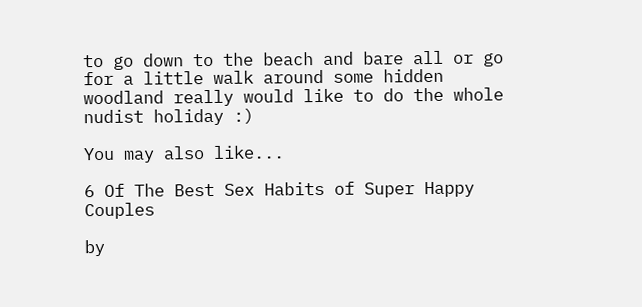to go down to the beach and bare all or go for a little walk around some hidden woodland really would like to do the whole nudist holiday :)

You may also like...

6 Of The Best Sex Habits of Super Happy Couples

by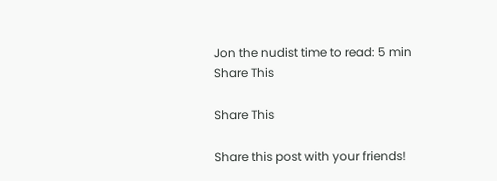Jon the nudist time to read: 5 min
Share This

Share This

Share this post with your friends!